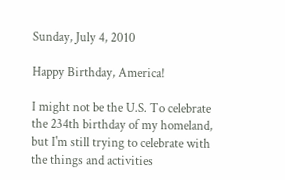Sunday, July 4, 2010

Happy Birthday, America!

I might not be the U.S. To celebrate the 234th birthday of my homeland, but I'm still trying to celebrate with the things and activities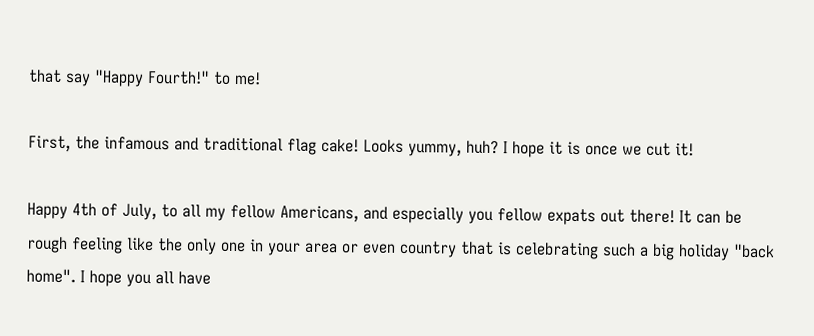that say "Happy Fourth!" to me!

First, the infamous and traditional flag cake! Looks yummy, huh? I hope it is once we cut it!

Happy 4th of July, to all my fellow Americans, and especially you fellow expats out there! It can be rough feeling like the only one in your area or even country that is celebrating such a big holiday "back home". I hope you all have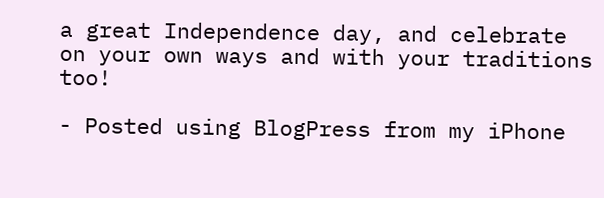a great Independence day, and celebrate on your own ways and with your traditions too!

- Posted using BlogPress from my iPhone